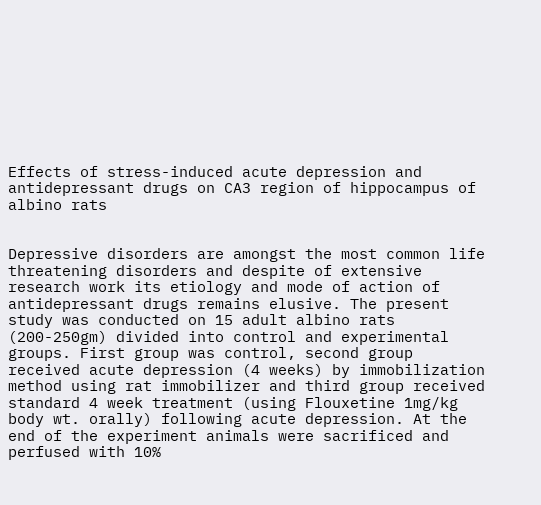Effects of stress-induced acute depression and antidepressant drugs on CA3 region of hippocampus of albino rats


Depressive disorders are amongst the most common life threatening disorders and despite of extensive research work its etiology and mode of action of antidepressant drugs remains elusive. The present study was conducted on 15 adult albino rats (200-250gm) divided into control and experimental groups. First group was control, second group received acute depression (4 weeks) by immobilization method using rat immobilizer and third group received standard 4 week treatment (using Flouxetine 1mg/kg body wt. orally) following acute depression. At the end of the experiment animals were sacrificed and perfused with 10%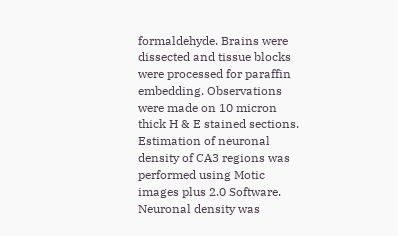formaldehyde. Brains were dissected and tissue blocks were processed for paraffin embedding. Observations were made on 10 micron thick H & E stained sections. Estimation of neuronal density of CA3 regions was performed using Motic images plus 2.0 Software. Neuronal density was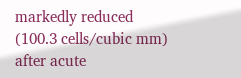markedly reduced (100.3 cells/cubic mm) after acute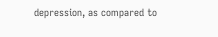depression, as compared to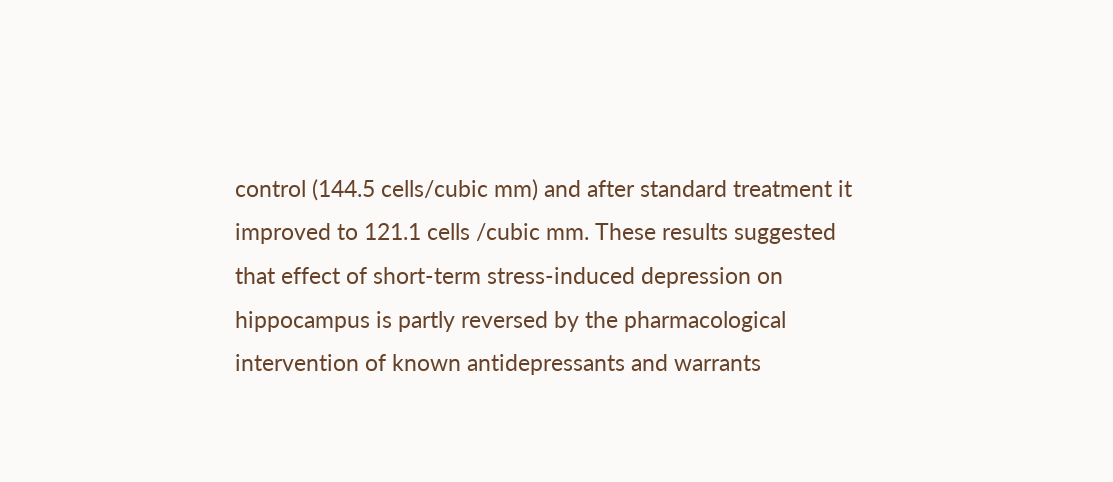control (144.5 cells/cubic mm) and after standard treatment it improved to 121.1 cells /cubic mm. These results suggested that effect of short-term stress-induced depression on hippocampus is partly reversed by the pharmacological intervention of known antidepressants and warrants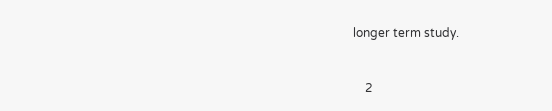longer term study.


    2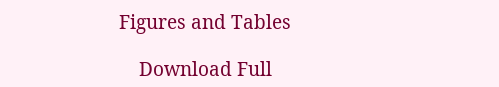Figures and Tables

    Download Full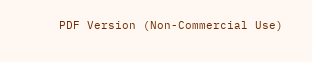PDF Version (Non-Commercial Use)